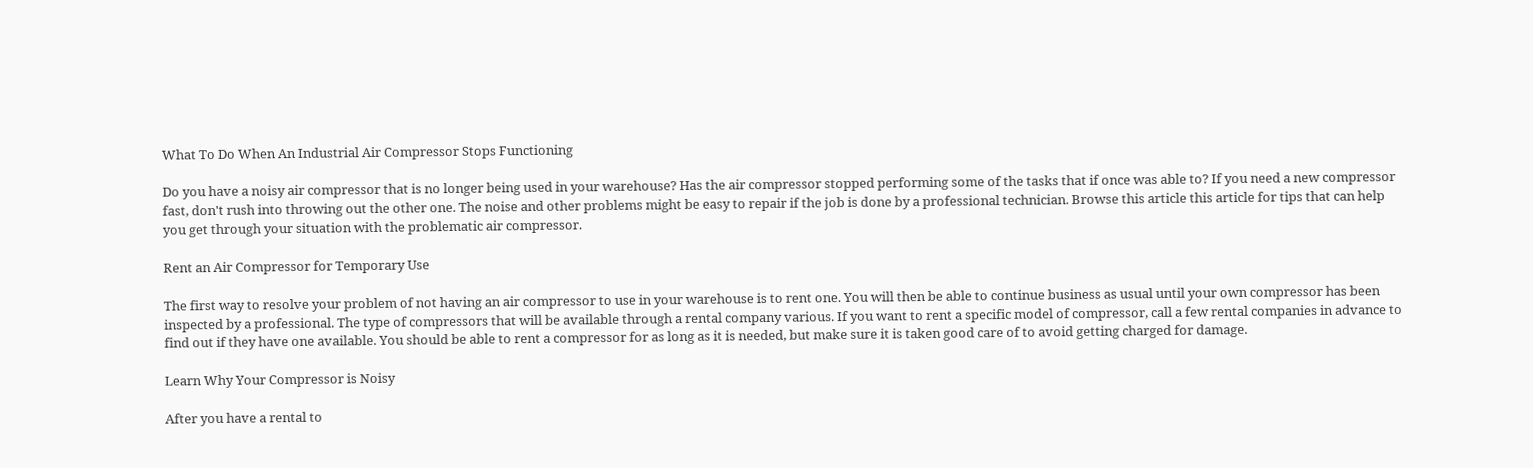What To Do When An Industrial Air Compressor Stops Functioning

Do you have a noisy air compressor that is no longer being used in your warehouse? Has the air compressor stopped performing some of the tasks that if once was able to? If you need a new compressor fast, don't rush into throwing out the other one. The noise and other problems might be easy to repair if the job is done by a professional technician. Browse this article this article for tips that can help you get through your situation with the problematic air compressor.

Rent an Air Compressor for Temporary Use

The first way to resolve your problem of not having an air compressor to use in your warehouse is to rent one. You will then be able to continue business as usual until your own compressor has been inspected by a professional. The type of compressors that will be available through a rental company various. If you want to rent a specific model of compressor, call a few rental companies in advance to find out if they have one available. You should be able to rent a compressor for as long as it is needed, but make sure it is taken good care of to avoid getting charged for damage.

Learn Why Your Compressor is Noisy

After you have a rental to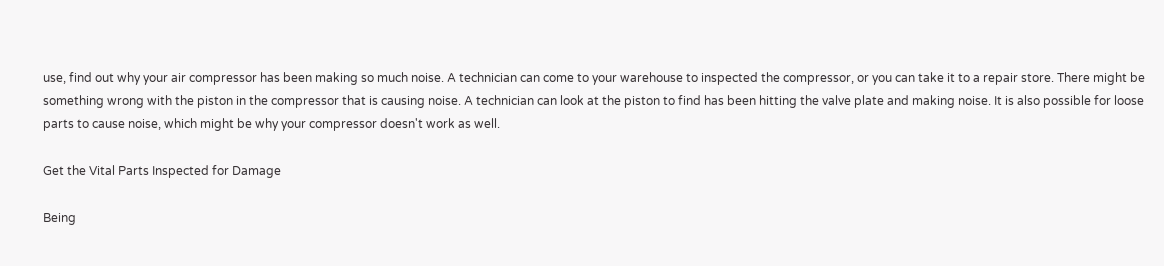use, find out why your air compressor has been making so much noise. A technician can come to your warehouse to inspected the compressor, or you can take it to a repair store. There might be something wrong with the piston in the compressor that is causing noise. A technician can look at the piston to find has been hitting the valve plate and making noise. It is also possible for loose parts to cause noise, which might be why your compressor doesn't work as well.

Get the Vital Parts Inspected for Damage

Being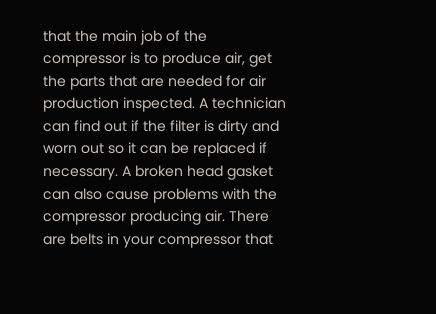that the main job of the compressor is to produce air, get the parts that are needed for air production inspected. A technician can find out if the filter is dirty and worn out so it can be replaced if necessary. A broken head gasket can also cause problems with the compressor producing air. There are belts in your compressor that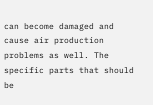can become damaged and cause air production problems as well. The specific parts that should be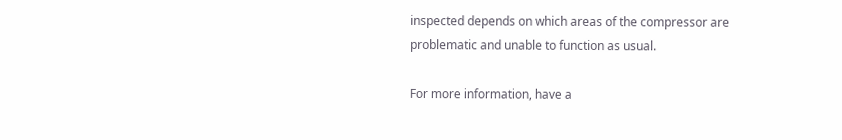inspected depends on which areas of the compressor are problematic and unable to function as usual.

For more information, have a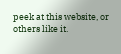peek at this website, or others like it.